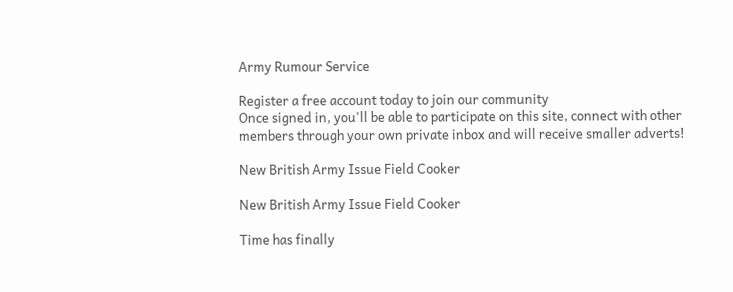Army Rumour Service

Register a free account today to join our community
Once signed in, you'll be able to participate on this site, connect with other members through your own private inbox and will receive smaller adverts!

New British Army Issue Field Cooker

New British Army Issue Field Cooker

Time has finally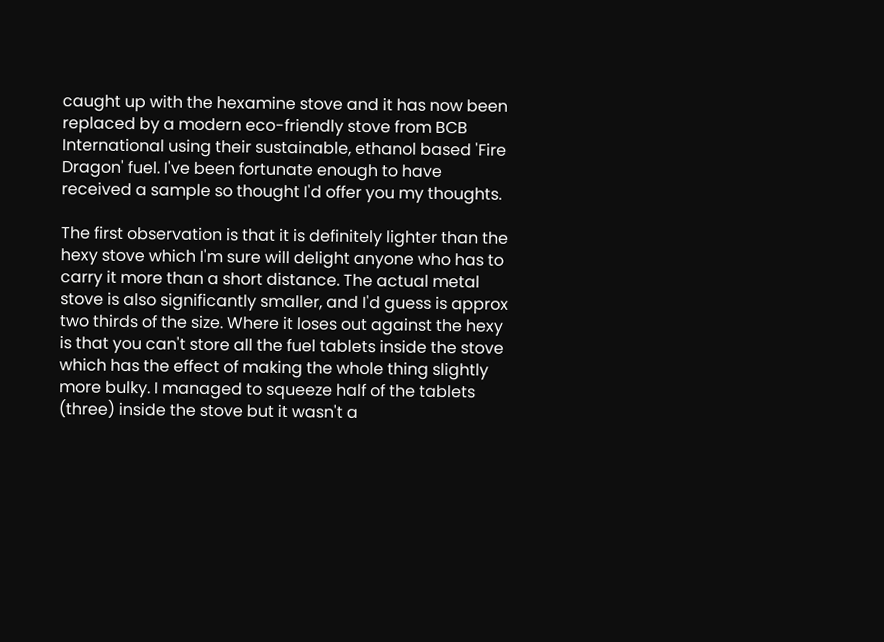caught up with the hexamine stove and it has now been replaced by a modern eco-friendly stove from BCB International using their sustainable, ethanol based 'Fire Dragon' fuel. I've been fortunate enough to have received a sample so thought I'd offer you my thoughts.

The first observation is that it is definitely lighter than the hexy stove which I'm sure will delight anyone who has to carry it more than a short distance. The actual metal stove is also significantly smaller, and I'd guess is approx two thirds of the size. Where it loses out against the hexy is that you can't store all the fuel tablets inside the stove which has the effect of making the whole thing slightly more bulky. I managed to squeeze half of the tablets (three) inside the stove but it wasn't a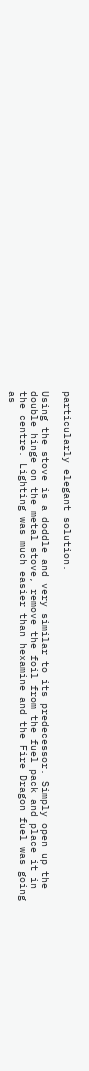particularly elegant solution.

Using the stove is a doddle and very similar to its predecessor. Simply open up the double hinge on the metal stove, remove the foil from the fuel pack and place it in the centre. Lighting was much easier than hexamine and the Fire Dragon fuel was going as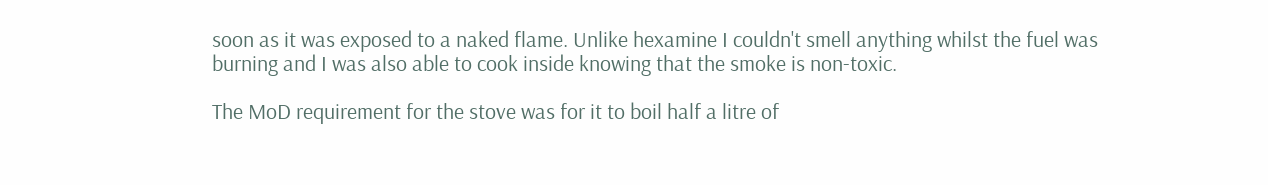soon as it was exposed to a naked flame. Unlike hexamine I couldn't smell anything whilst the fuel was burning and I was also able to cook inside knowing that the smoke is non-toxic.

The MoD requirement for the stove was for it to boil half a litre of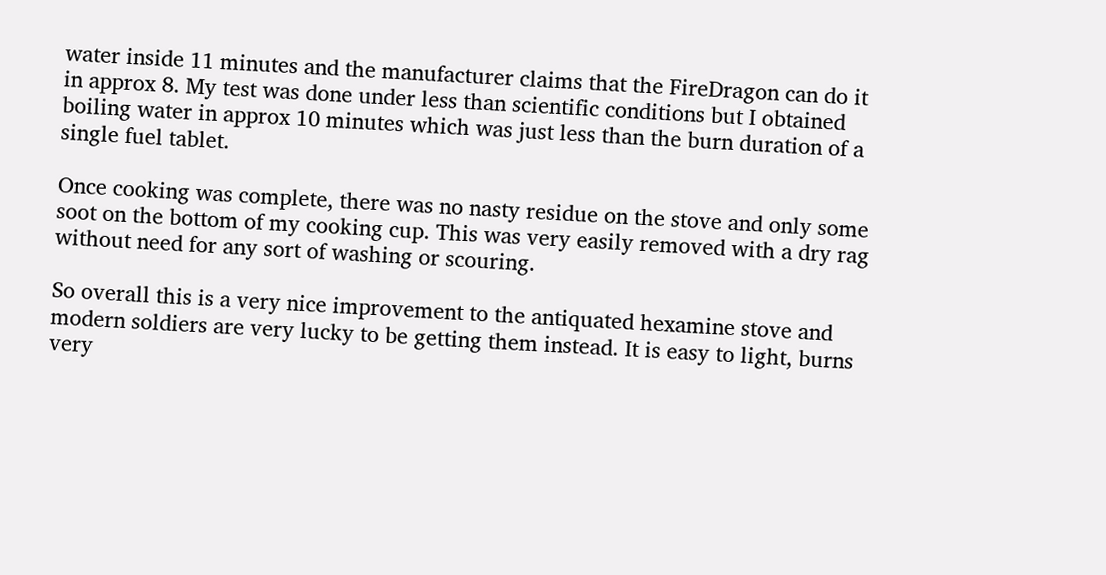water inside 11 minutes and the manufacturer claims that the FireDragon can do it in approx 8. My test was done under less than scientific conditions but I obtained boiling water in approx 10 minutes which was just less than the burn duration of a single fuel tablet.

Once cooking was complete, there was no nasty residue on the stove and only some soot on the bottom of my cooking cup. This was very easily removed with a dry rag without need for any sort of washing or scouring.

So overall this is a very nice improvement to the antiquated hexamine stove and modern soldiers are very lucky to be getting them instead. It is easy to light, burns very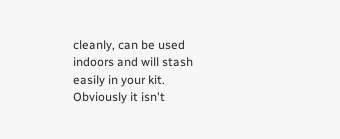cleanly, can be used indoors and will stash easily in your kit. Obviously it isn't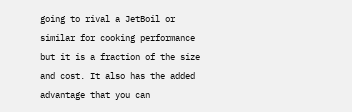going to rival a JetBoil or similar for cooking performance but it is a fraction of the size and cost. It also has the added advantage that you can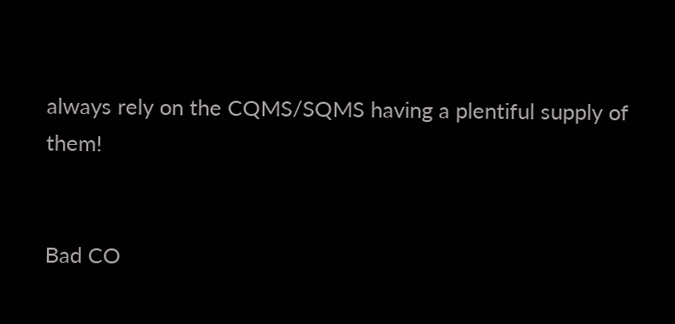always rely on the CQMS/SQMS having a plentiful supply of them!


Bad CO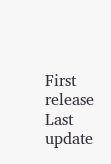First release
Last update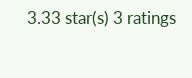3.33 star(s) 3 ratings